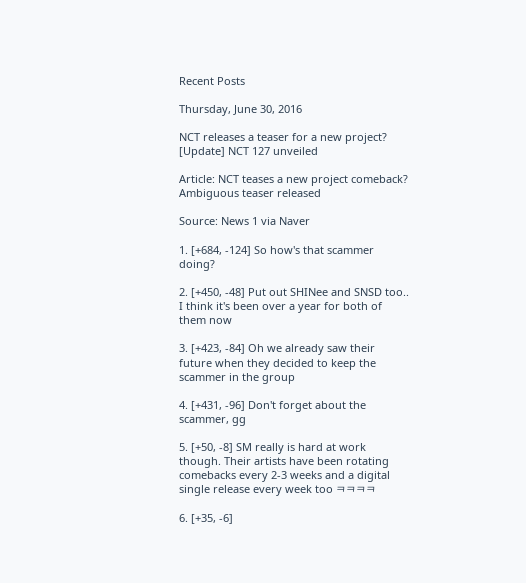Recent Posts

Thursday, June 30, 2016

NCT releases a teaser for a new project? [Update] NCT 127 unveiled

Article: NCT teases a new project comeback? Ambiguous teaser released

Source: News 1 via Naver

1. [+684, -124] So how's that scammer doing?

2. [+450, -48] Put out SHINee and SNSD too.. I think it's been over a year for both of them now

3. [+423, -84] Oh we already saw their future when they decided to keep the scammer in the group

4. [+431, -96] Don't forget about the scammer, gg

5. [+50, -8] SM really is hard at work though. Their artists have been rotating comebacks every 2-3 weeks and a digital single release every week too ㅋㅋㅋㅋ

6. [+35, -6]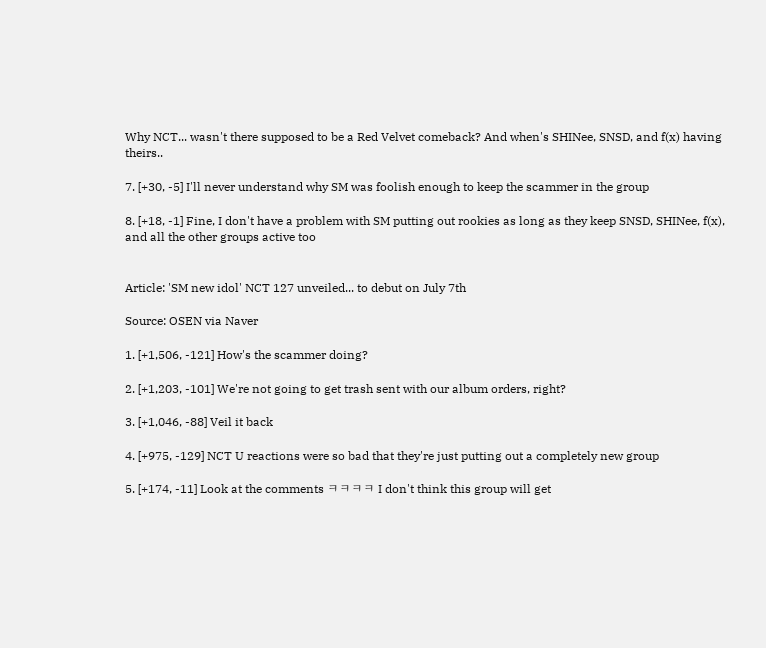Why NCT... wasn't there supposed to be a Red Velvet comeback? And when's SHINee, SNSD, and f(x) having theirs..

7. [+30, -5] I'll never understand why SM was foolish enough to keep the scammer in the group

8. [+18, -1] Fine, I don't have a problem with SM putting out rookies as long as they keep SNSD, SHINee, f(x), and all the other groups active too


Article: 'SM new idol' NCT 127 unveiled... to debut on July 7th

Source: OSEN via Naver

1. [+1,506, -121] How's the scammer doing?

2. [+1,203, -101] We're not going to get trash sent with our album orders, right?

3. [+1,046, -88] Veil it back

4. [+975, -129] NCT U reactions were so bad that they're just putting out a completely new group

5. [+174, -11] Look at the comments ㅋㅋㅋㅋ I don't think this group will get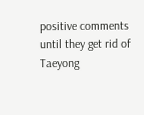positive comments until they get rid of Taeyong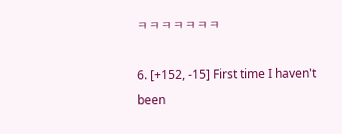ㅋㅋㅋㅋㅋㅋㅋ

6. [+152, -15] First time I haven't been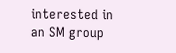interested in an SM group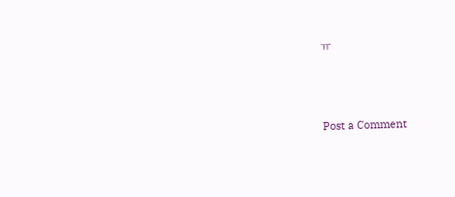ㅠ



Post a Comment